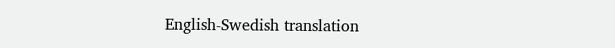English-Swedish translation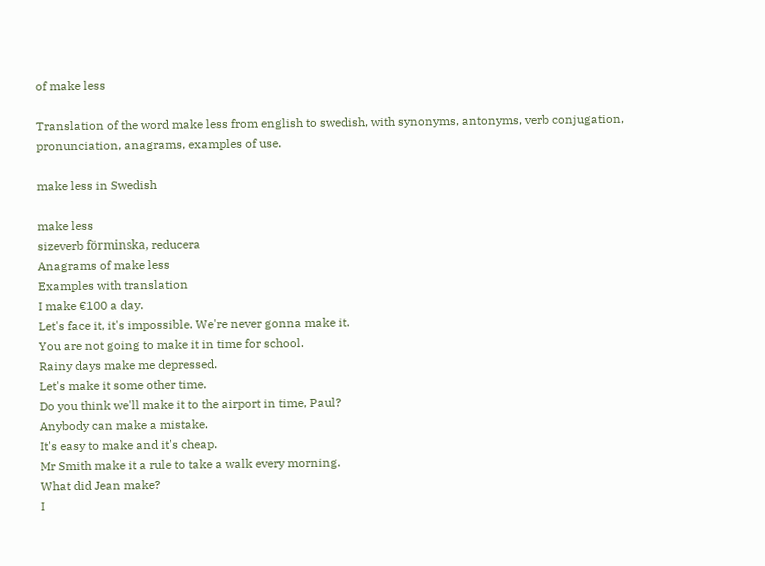of make less

Translation of the word make less from english to swedish, with synonyms, antonyms, verb conjugation, pronunciation, anagrams, examples of use.

make less in Swedish

make less
sizeverb förminska, reducera
Anagrams of make less
Examples with translation
I make €100 a day.
Let's face it, it's impossible. We're never gonna make it.
You are not going to make it in time for school.
Rainy days make me depressed.
Let's make it some other time.
Do you think we'll make it to the airport in time, Paul?
Anybody can make a mistake.
It's easy to make and it's cheap.
Mr Smith make it a rule to take a walk every morning.
What did Jean make?
I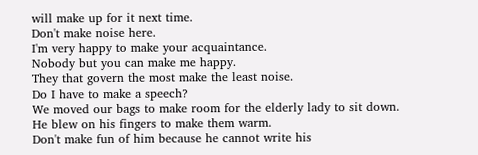will make up for it next time.
Don't make noise here.
I'm very happy to make your acquaintance.
Nobody but you can make me happy.
They that govern the most make the least noise.
Do I have to make a speech?
We moved our bags to make room for the elderly lady to sit down.
He blew on his fingers to make them warm.
Don't make fun of him because he cannot write his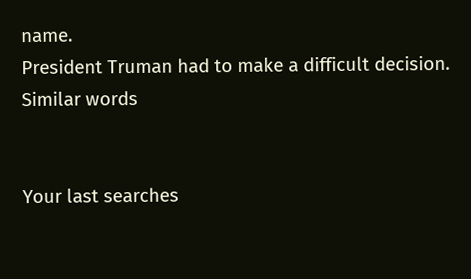name.
President Truman had to make a difficult decision.
Similar words


Your last searches